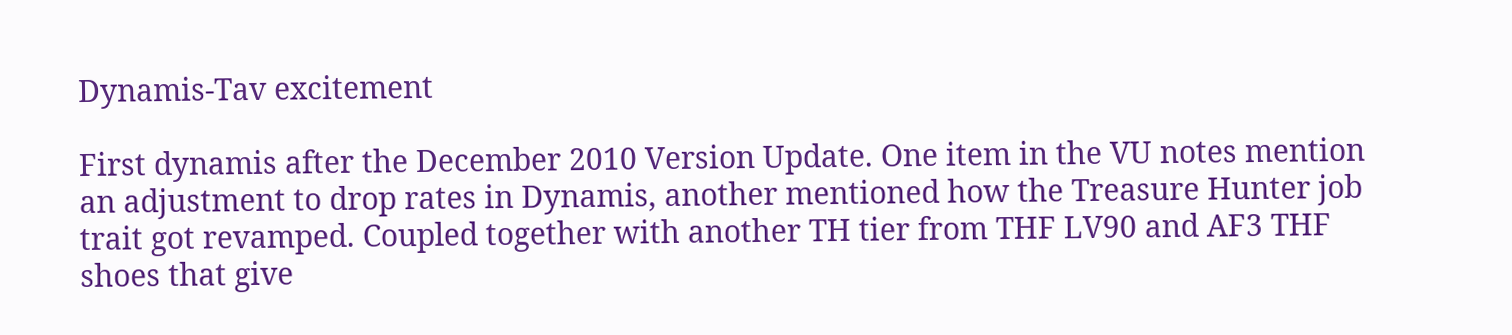Dynamis-Tav excitement

First dynamis after the December 2010 Version Update. One item in the VU notes mention an adjustment to drop rates in Dynamis, another mentioned how the Treasure Hunter job trait got revamped. Coupled together with another TH tier from THF LV90 and AF3 THF shoes that give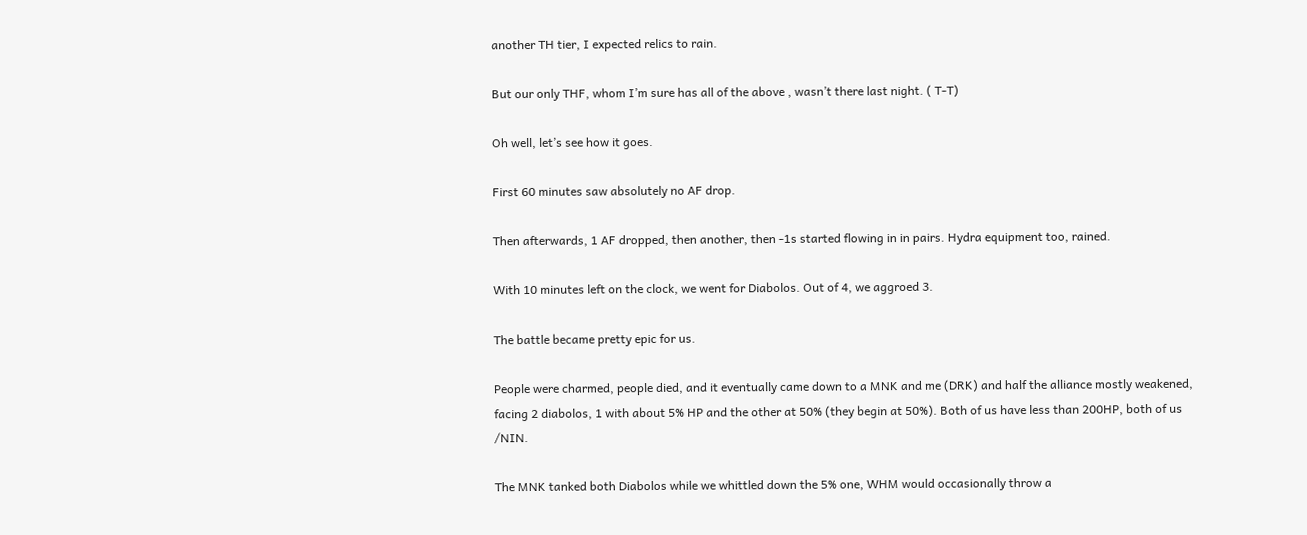another TH tier, I expected relics to rain.

But our only THF, whom I’m sure has all of the above , wasn’t there last night. ( T-T)

Oh well, let’s see how it goes.

First 60 minutes saw absolutely no AF drop.

Then afterwards, 1 AF dropped, then another, then -1s started flowing in in pairs. Hydra equipment too, rained.

With 10 minutes left on the clock, we went for Diabolos. Out of 4, we aggroed 3.

The battle became pretty epic for us.

People were charmed, people died, and it eventually came down to a MNK and me (DRK) and half the alliance mostly weakened, facing 2 diabolos, 1 with about 5% HP and the other at 50% (they begin at 50%). Both of us have less than 200HP, both of us /NIN.

The MNK tanked both Diabolos while we whittled down the 5% one, WHM would occasionally throw a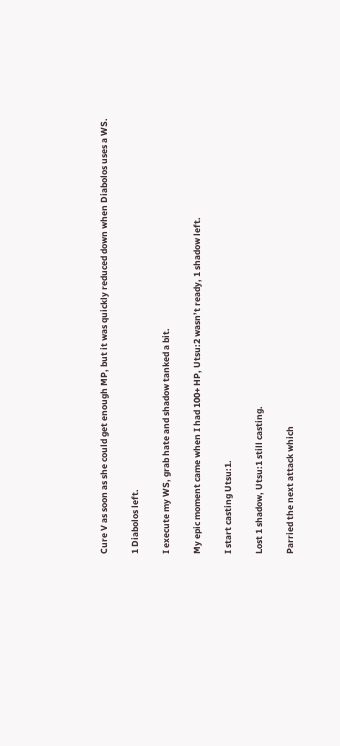Cure V as soon as she could get enough MP, but it was quickly reduced down when Diabolos uses a WS.

1 Diabolos left.

I execute my WS, grab hate and shadow tanked a bit.

My epic moment came when I had 100+ HP, Utsu:2 wasn’t ready, 1 shadow left.

I start casting Utsu:1.

Lost 1 shadow, Utsu:1 still casting.

Parried the next attack which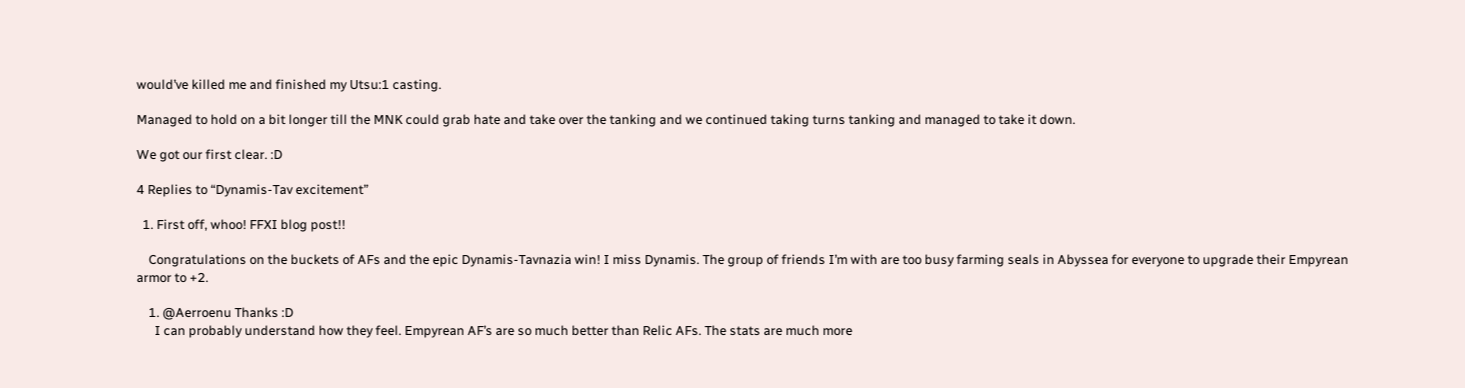would’ve killed me and finished my Utsu:1 casting.

Managed to hold on a bit longer till the MNK could grab hate and take over the tanking and we continued taking turns tanking and managed to take it down.

We got our first clear. :D

4 Replies to “Dynamis-Tav excitement”

  1. First off, whoo! FFXI blog post!!

    Congratulations on the buckets of AFs and the epic Dynamis-Tavnazia win! I miss Dynamis. The group of friends I’m with are too busy farming seals in Abyssea for everyone to upgrade their Empyrean armor to +2.

    1. @Aerroenu Thanks :D
      I can probably understand how they feel. Empyrean AF’s are so much better than Relic AFs. The stats are much more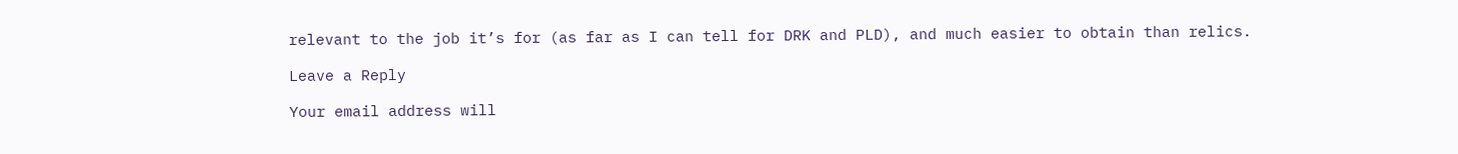relevant to the job it’s for (as far as I can tell for DRK and PLD), and much easier to obtain than relics.

Leave a Reply

Your email address will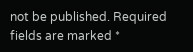not be published. Required fields are marked *